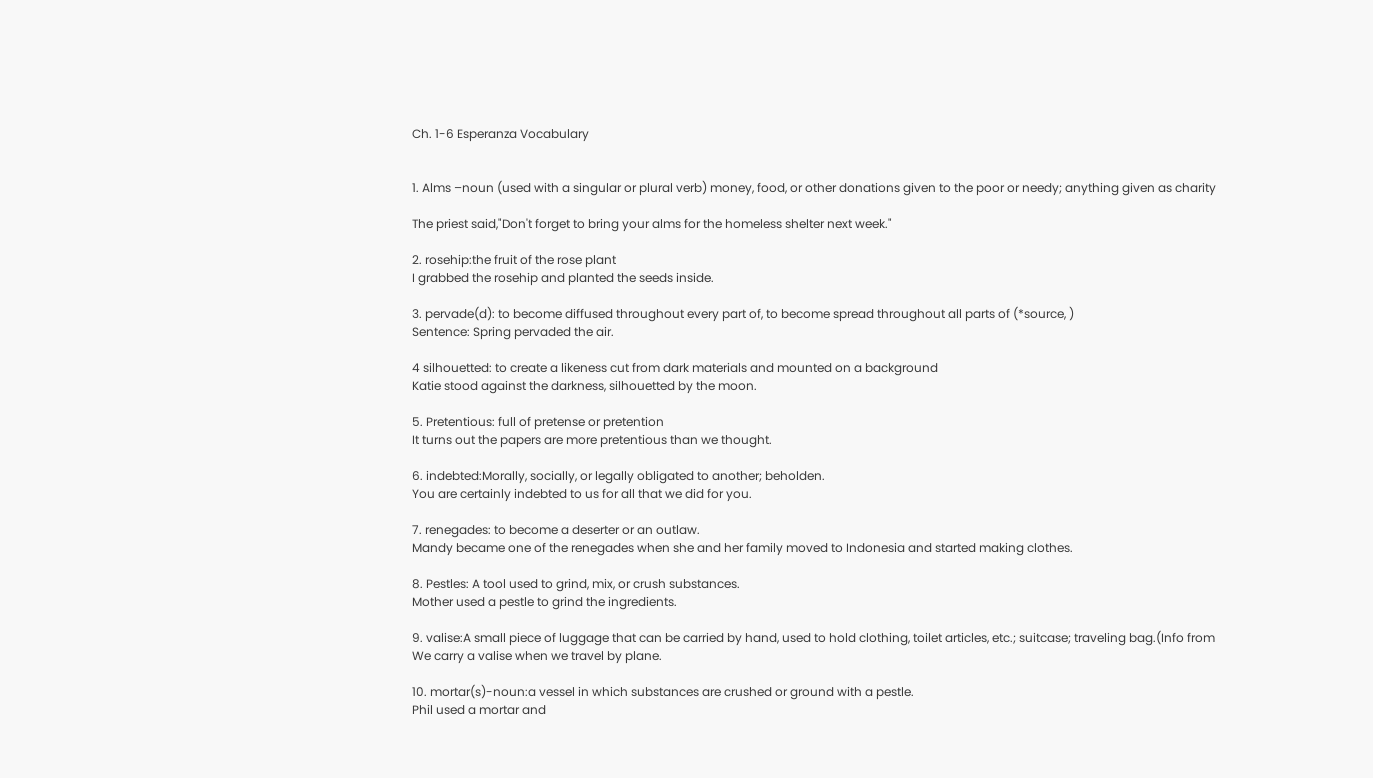Ch. 1-6 Esperanza Vocabulary


1. Alms –noun (used with a singular or plural verb) money, food, or other donations given to the poor or needy; anything given as charity

The priest said,"Don't forget to bring your alms for the homeless shelter next week."

2. rosehip:the fruit of the rose plant
I grabbed the rosehip and planted the seeds inside.

3. pervade(d): to become diffused throughout every part of, to become spread throughout all parts of (*source, )
Sentence: Spring pervaded the air.

4 silhouetted: to create a likeness cut from dark materials and mounted on a background
Katie stood against the darkness, silhouetted by the moon.

5. Pretentious: full of pretense or pretention
It turns out the papers are more pretentious than we thought.

6. indebted:Morally, socially, or legally obligated to another; beholden.
You are certainly indebted to us for all that we did for you.

7. renegades: to become a deserter or an outlaw.
Mandy became one of the renegades when she and her family moved to Indonesia and started making clothes.

8. Pestles: A tool used to grind, mix, or crush substances.
Mother used a pestle to grind the ingredients.

9. valise:A small piece of luggage that can be carried by hand, used to hold clothing, toilet articles, etc.; suitcase; traveling bag.(Info from
We carry a valise when we travel by plane.

10. mortar(s)-noun:a vessel in which substances are crushed or ground with a pestle.
Phil used a mortar and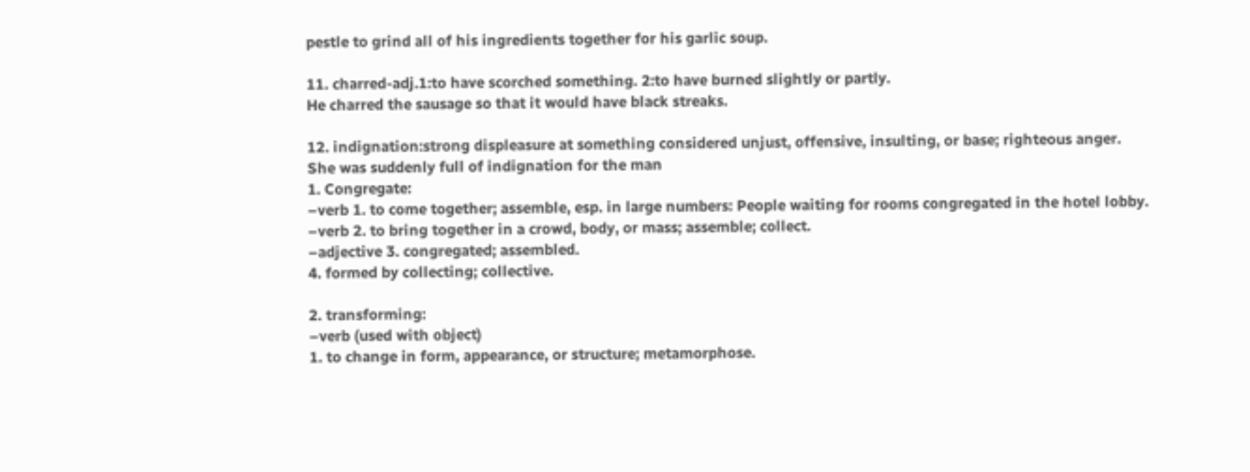pestle to grind all of his ingredients together for his garlic soup.

11. charred-adj.1:to have scorched something. 2:to have burned slightly or partly.
He charred the sausage so that it would have black streaks.

12. indignation:strong displeasure at something considered unjust, offensive, insulting, or base; righteous anger.
She was suddenly full of indignation for the man
1. Congregate:
–verb 1. to come together; assemble, esp. in large numbers: People waiting for rooms congregated in the hotel lobby.
–verb 2. to bring together in a crowd, body, or mass; assemble; collect.
–adjective 3. congregated; assembled.
4. formed by collecting; collective.

2. transforming:
–verb (used with object)
1. to change in form, appearance, or structure; metamorphose.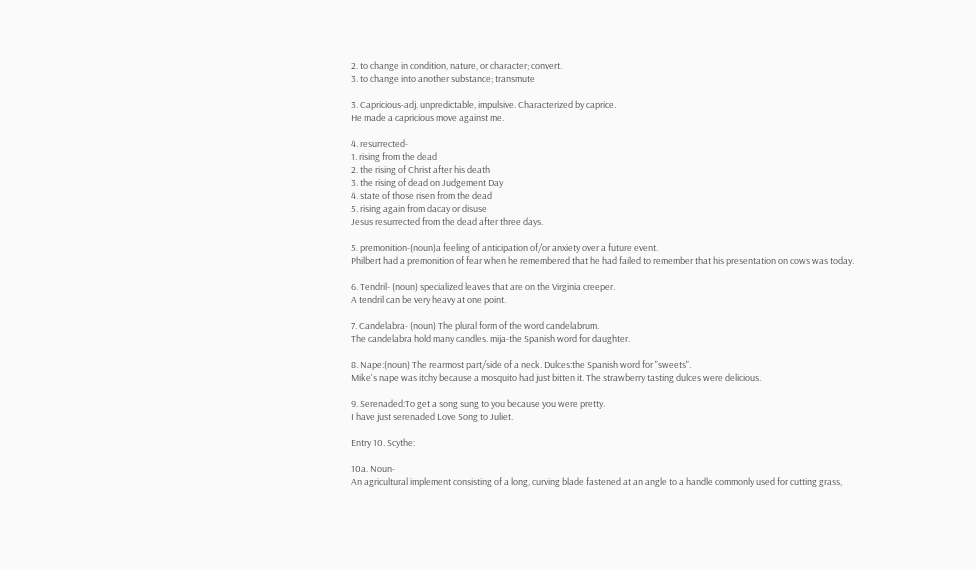2. to change in condition, nature, or character; convert.
3. to change into another substance; transmute

3. Capricious-adj. unpredictable, impulsive. Characterized by caprice.
He made a capricious move against me.

4. resurrected-
1. rising from the dead
2. the rising of Christ after his death
3. the rising of dead on Judgement Day
4. state of those risen from the dead
5. rising again from dacay or disuse
Jesus resurrected from the dead after three days.

5. premonition-(noun)a feeling of anticipation of/or anxiety over a future event.
Philbert had a premonition of fear when he remembered that he had failed to remember that his presentation on cows was today.

6. Tendril- (noun) specialized leaves that are on the Virginia creeper.
A tendril can be very heavy at one point.

7. Candelabra- (noun) The plural form of the word candelabrum.
The candelabra hold many candles. mija-the Spanish word for daughter.

8. Nape:(noun) The rearmost part/side of a neck. Dulces:the Spanish word for "sweets".
Mike's nape was itchy because a mosquito had just bitten it. The strawberry tasting dulces were delicious.

9. Serenaded:To get a song sung to you because you were pretty.
I have just serenaded Love Song to Juliet.

Entry 10. Scythe:

10a. Noun-
An agricultural implement consisting of a long, curving blade fastened at an angle to a handle commonly used for cutting grass,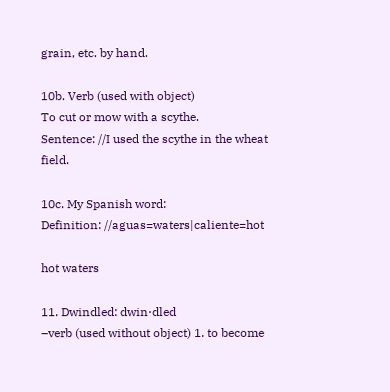grain, etc. by hand.

10b. Verb (used with object)
To cut or mow with a scythe.
Sentence: //I used the scythe in the wheat field.

10c. My Spanish word:
Definition: //aguas=waters|caliente=hot

hot waters

11. Dwindled: dwin⋅dled
–verb (used without object) 1. to become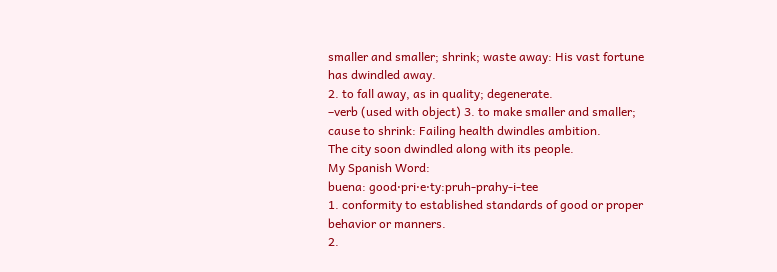smaller and smaller; shrink; waste away: His vast fortune has dwindled away.
2. to fall away, as in quality; degenerate.
–verb (used with object) 3. to make smaller and smaller; cause to shrink: Failing health dwindles ambition.
The city soon dwindled along with its people.
My Spanish Word:
buena: good⋅pri⋅e⋅ty:pruh-prahy-i-tee
1. conformity to established standards of good or proper behavior or manners.
2.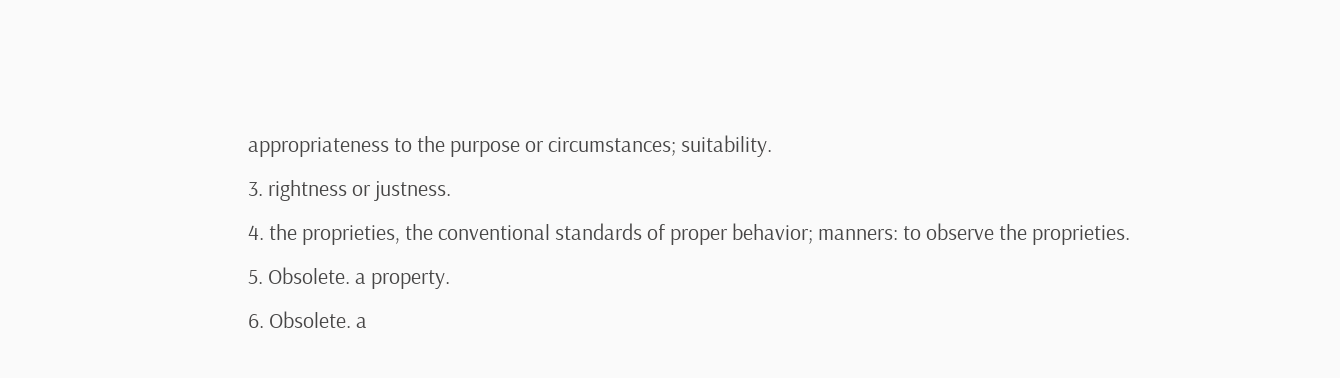appropriateness to the purpose or circumstances; suitability.
3. rightness or justness.
4. the proprieties, the conventional standards of proper behavior; manners: to observe the proprieties.
5. Obsolete. a property.
6. Obsolete. a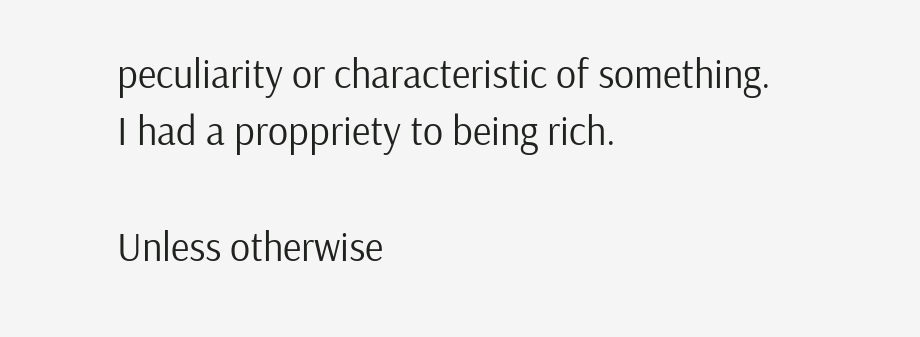peculiarity or characteristic of something.
I had a proppriety to being rich.

Unless otherwise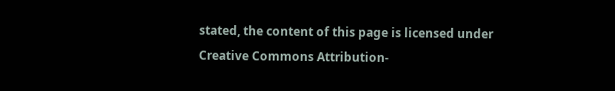stated, the content of this page is licensed under Creative Commons Attribution-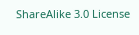ShareAlike 3.0 License